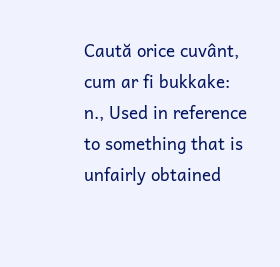Caută orice cuvânt, cum ar fi bukkake:
n., Used in reference to something that is unfairly obtained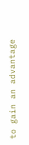to gain an advantage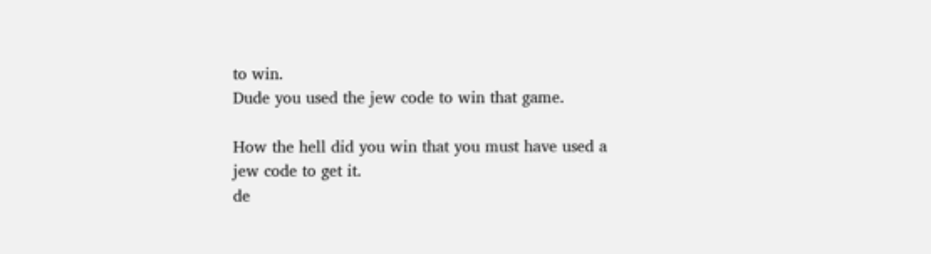to win.
Dude you used the jew code to win that game.

How the hell did you win that you must have used a jew code to get it.
de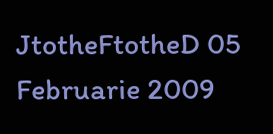JtotheFtotheD 05 Februarie 2009